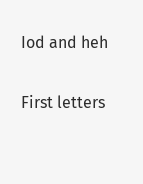Iod and heh

First letters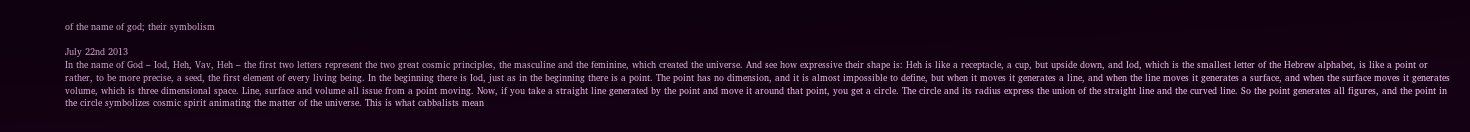of the name of god; their symbolism

July 22nd 2013
In the name of God – Iod, Heh, Vav, Heh – the first two letters represent the two great cosmic principles, the masculine and the feminine, which created the universe. And see how expressive their shape is: Heh is like a receptacle, a cup, but upside down, and Iod, which is the smallest letter of the Hebrew alphabet, is like a point or rather, to be more precise, a seed, the first element of every living being. In the beginning there is Iod, just as in the beginning there is a point. The point has no dimension, and it is almost impossible to define, but when it moves it generates a line, and when the line moves it generates a surface, and when the surface moves it generates volume, which is three dimensional space. Line, surface and volume all issue from a point moving. Now, if you take a straight line generated by the point and move it around that point, you get a circle. The circle and its radius express the union of the straight line and the curved line. So the point generates all figures, and the point in the circle symbolizes cosmic spirit animating the matter of the universe. This is what cabbalists mean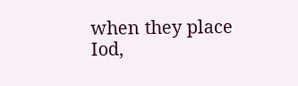when they place Iod,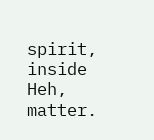spirit, inside Heh, matter.